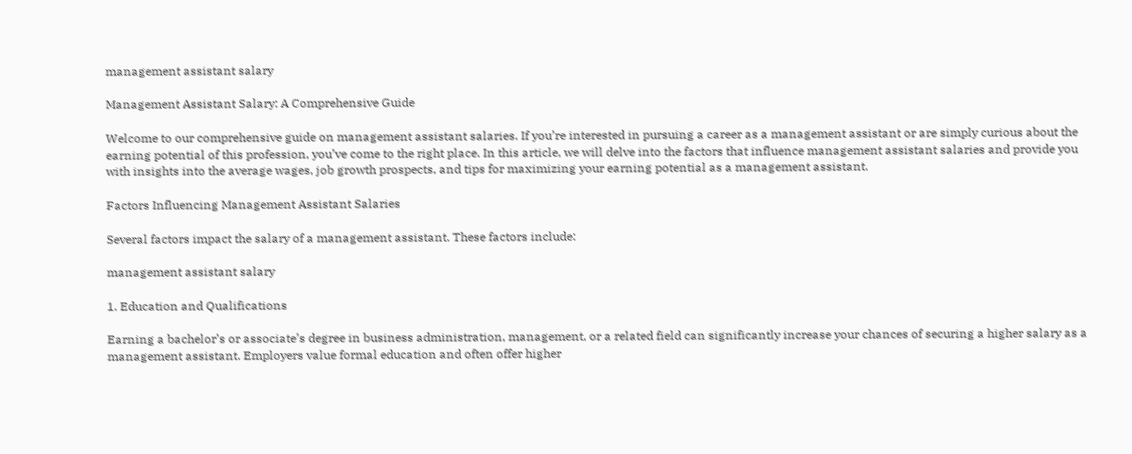management assistant salary

Management Assistant Salary: A Comprehensive Guide

Welcome to our comprehensive guide on management assistant salaries. If you’re interested in pursuing a career as a management assistant or are simply curious about the earning potential of this profession, you’ve come to the right place. In this article, we will delve into the factors that influence management assistant salaries and provide you with insights into the average wages, job growth prospects, and tips for maximizing your earning potential as a management assistant.

Factors Influencing Management Assistant Salaries

Several factors impact the salary of a management assistant. These factors include:

management assistant salary

1. Education and Qualifications

Earning a bachelor’s or associate’s degree in business administration, management, or a related field can significantly increase your chances of securing a higher salary as a management assistant. Employers value formal education and often offer higher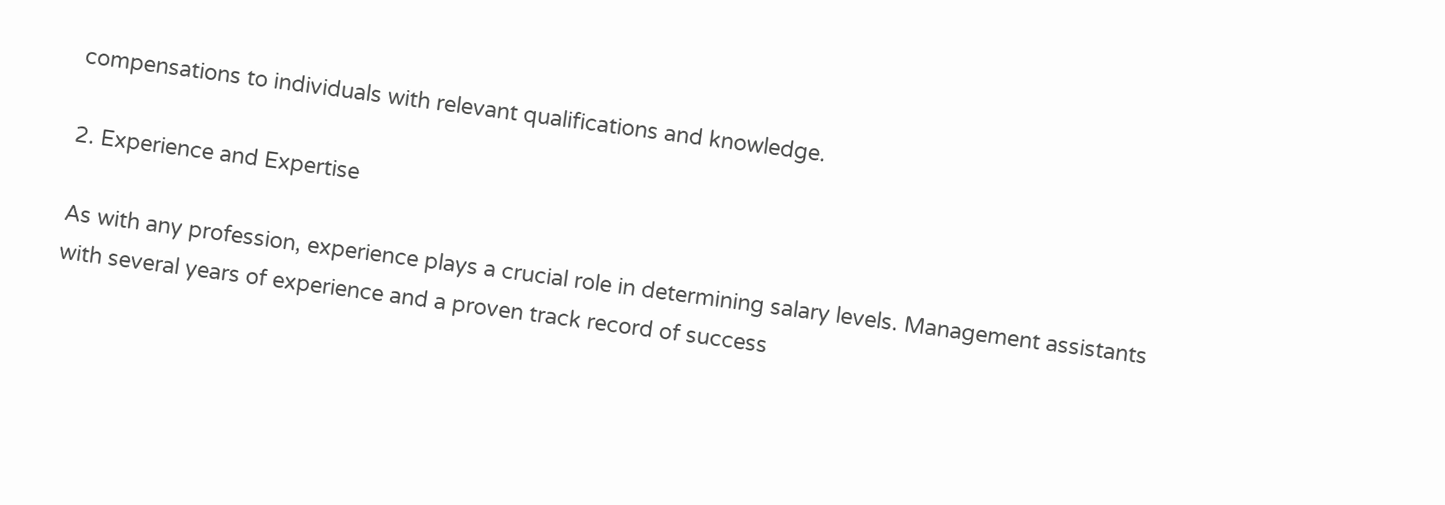compensations to individuals with relevant qualifications and knowledge.

2. Experience and Expertise

As with any profession, experience plays a crucial role in determining salary levels. Management assistants with several years of experience and a proven track record of success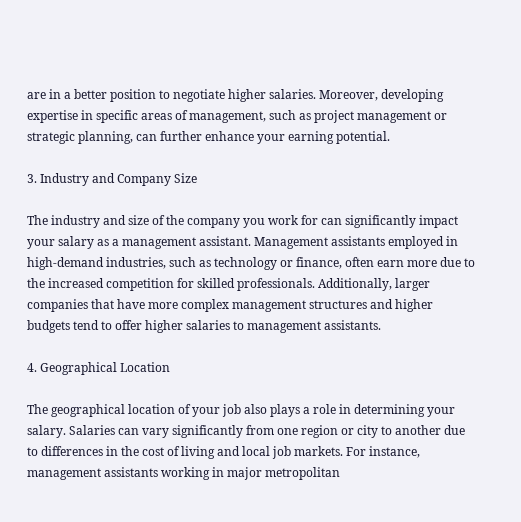are in a better position to negotiate higher salaries. Moreover, developing expertise in specific areas of management, such as project management or strategic planning, can further enhance your earning potential.

3. Industry and Company Size

The industry and size of the company you work for can significantly impact your salary as a management assistant. Management assistants employed in high-demand industries, such as technology or finance, often earn more due to the increased competition for skilled professionals. Additionally, larger companies that have more complex management structures and higher budgets tend to offer higher salaries to management assistants.

4. Geographical Location

The geographical location of your job also plays a role in determining your salary. Salaries can vary significantly from one region or city to another due to differences in the cost of living and local job markets. For instance, management assistants working in major metropolitan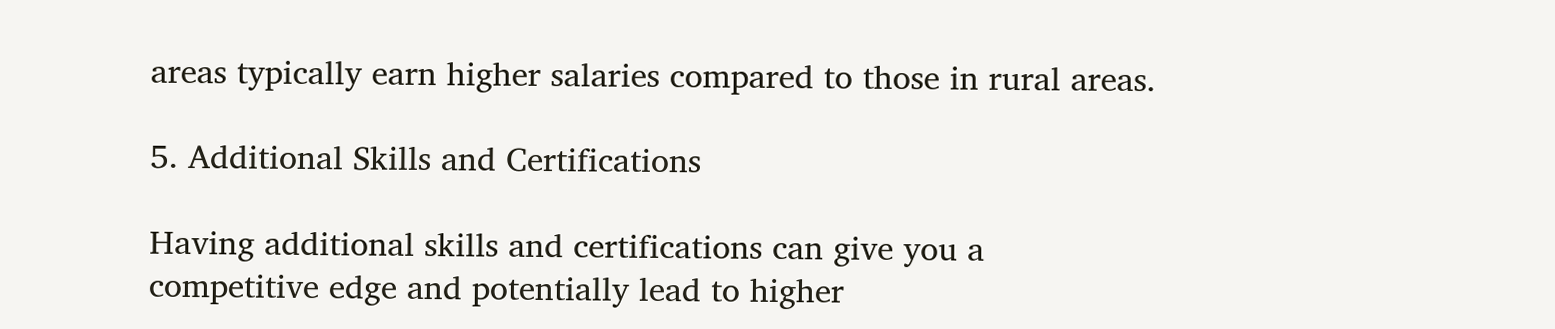areas typically earn higher salaries compared to those in rural areas.

5. Additional Skills and Certifications

Having additional skills and certifications can give you a competitive edge and potentially lead to higher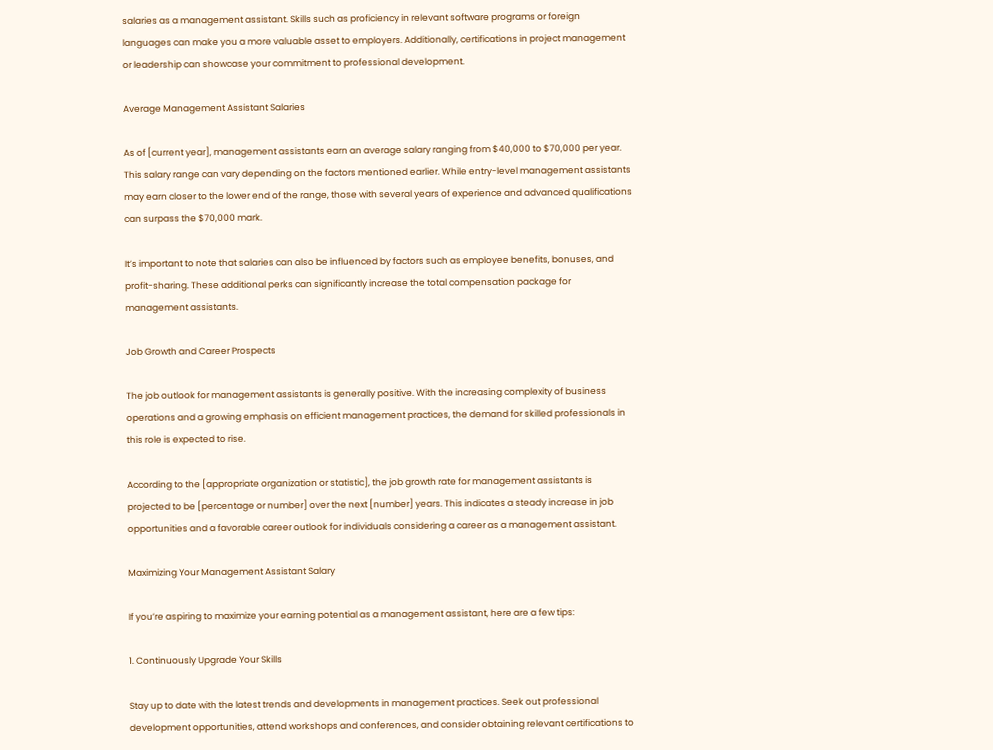salaries as a management assistant. Skills such as proficiency in relevant software programs or foreign languages can make you a more valuable asset to employers. Additionally, certifications in project management or leadership can showcase your commitment to professional development.

Average Management Assistant Salaries

As of [current year], management assistants earn an average salary ranging from $40,000 to $70,000 per year. This salary range can vary depending on the factors mentioned earlier. While entry-level management assistants may earn closer to the lower end of the range, those with several years of experience and advanced qualifications can surpass the $70,000 mark.

It’s important to note that salaries can also be influenced by factors such as employee benefits, bonuses, and profit-sharing. These additional perks can significantly increase the total compensation package for management assistants.

Job Growth and Career Prospects

The job outlook for management assistants is generally positive. With the increasing complexity of business operations and a growing emphasis on efficient management practices, the demand for skilled professionals in this role is expected to rise.

According to the [appropriate organization or statistic], the job growth rate for management assistants is projected to be [percentage or number] over the next [number] years. This indicates a steady increase in job opportunities and a favorable career outlook for individuals considering a career as a management assistant.

Maximizing Your Management Assistant Salary

If you’re aspiring to maximize your earning potential as a management assistant, here are a few tips:

1. Continuously Upgrade Your Skills

Stay up to date with the latest trends and developments in management practices. Seek out professional development opportunities, attend workshops and conferences, and consider obtaining relevant certifications to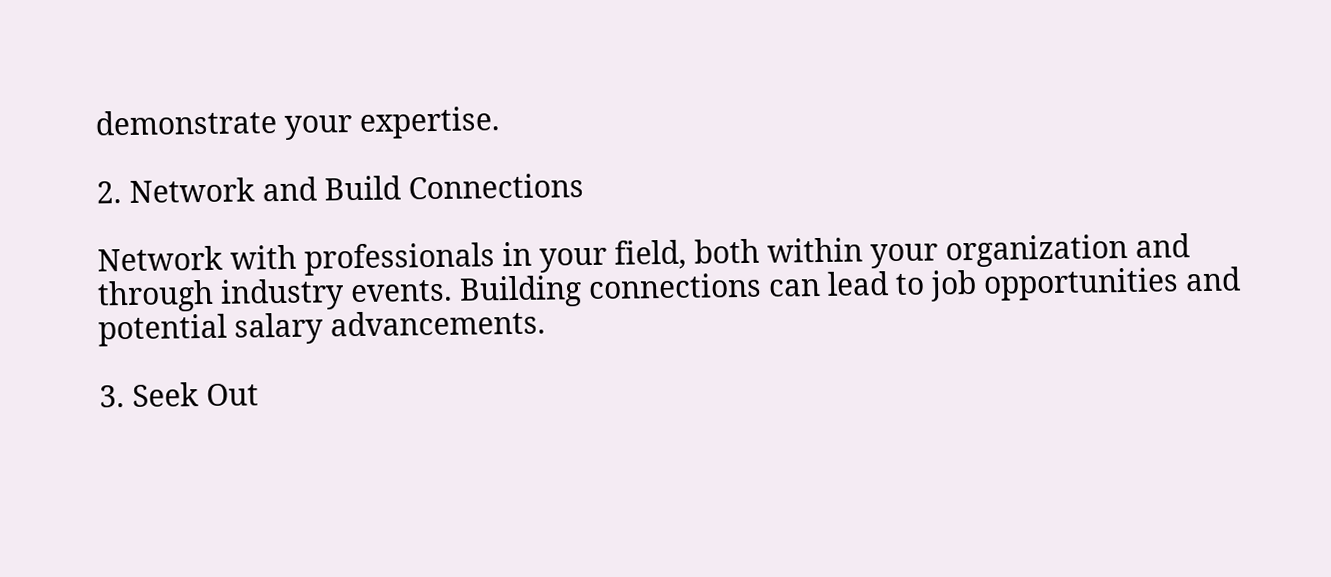demonstrate your expertise.

2. Network and Build Connections

Network with professionals in your field, both within your organization and through industry events. Building connections can lead to job opportunities and potential salary advancements.

3. Seek Out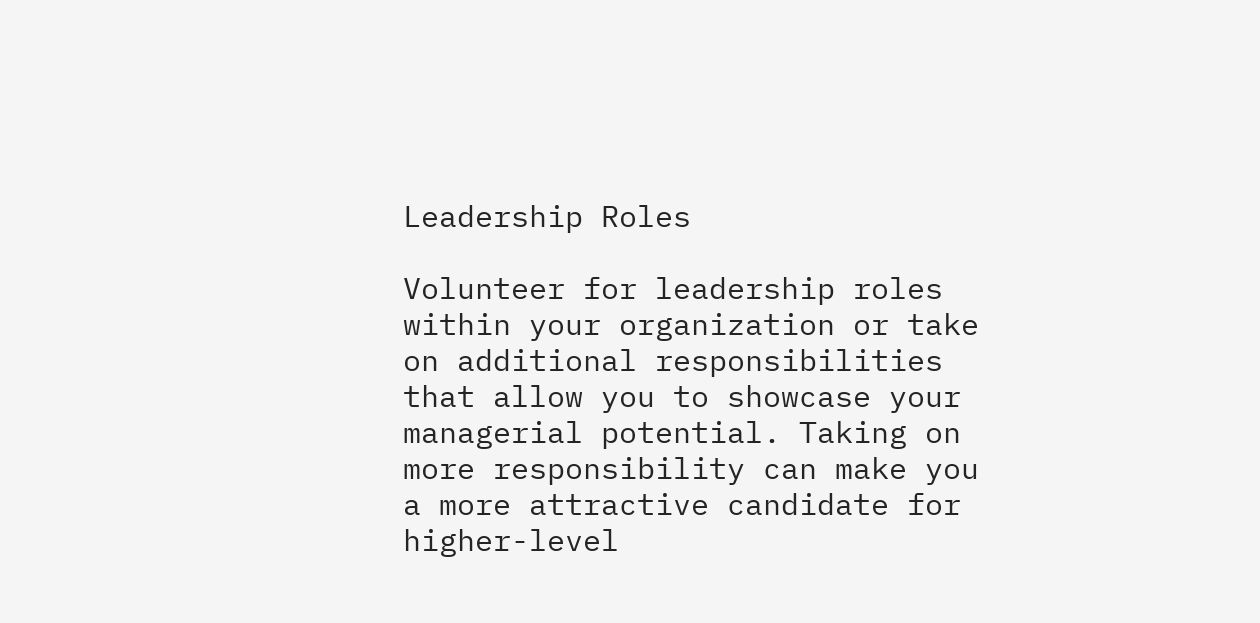Leadership Roles

Volunteer for leadership roles within your organization or take on additional responsibilities that allow you to showcase your managerial potential. Taking on more responsibility can make you a more attractive candidate for higher-level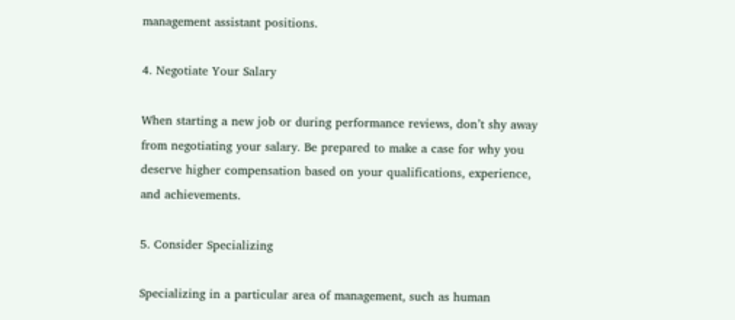management assistant positions.

4. Negotiate Your Salary

When starting a new job or during performance reviews, don’t shy away from negotiating your salary. Be prepared to make a case for why you deserve higher compensation based on your qualifications, experience, and achievements.

5. Consider Specializing

Specializing in a particular area of management, such as human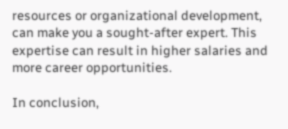resources or organizational development, can make you a sought-after expert. This expertise can result in higher salaries and more career opportunities.

In conclusion,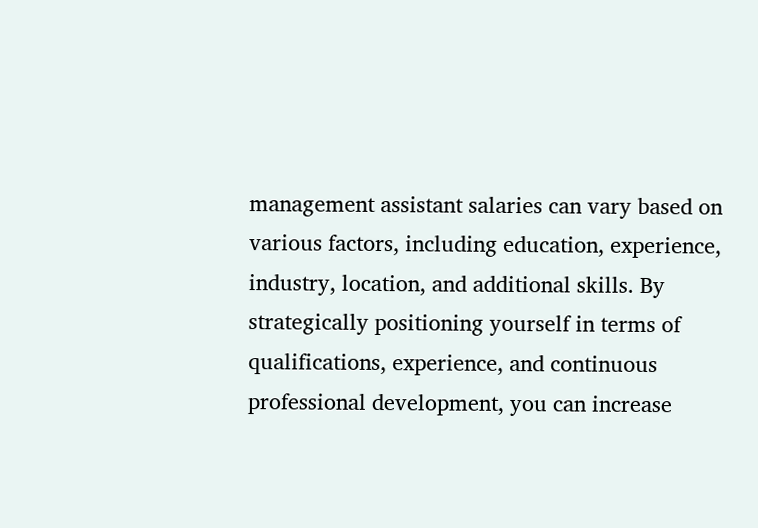management assistant salaries can vary based on various factors, including education, experience, industry, location, and additional skills. By strategically positioning yourself in terms of qualifications, experience, and continuous professional development, you can increase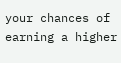your chances of earning a higher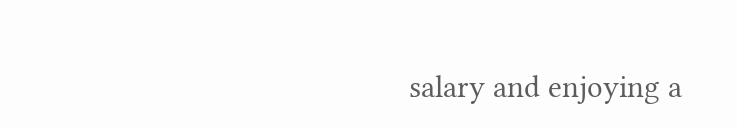salary and enjoying a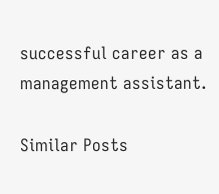successful career as a management assistant.

Similar Posts